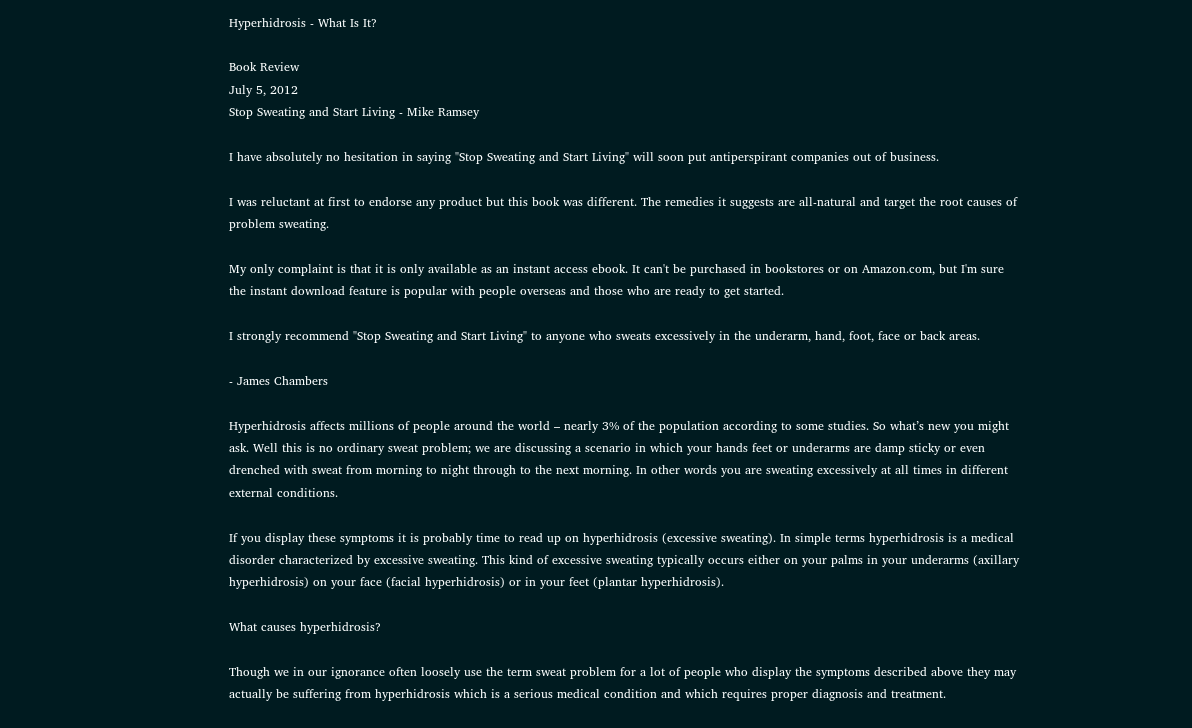Hyperhidrosis - What Is It?

Book Review
July 5, 2012
Stop Sweating and Start Living - Mike Ramsey

I have absolutely no hesitation in saying "Stop Sweating and Start Living" will soon put antiperspirant companies out of business.

I was reluctant at first to endorse any product but this book was different. The remedies it suggests are all-natural and target the root causes of problem sweating.

My only complaint is that it is only available as an instant access ebook. It can't be purchased in bookstores or on Amazon.com, but I'm sure the instant download feature is popular with people overseas and those who are ready to get started.

I strongly recommend "Stop Sweating and Start Living" to anyone who sweats excessively in the underarm, hand, foot, face or back areas.

- James Chambers

Hyperhidrosis affects millions of people around the world – nearly 3% of the population according to some studies. So what’s new you might ask. Well this is no ordinary sweat problem; we are discussing a scenario in which your hands feet or underarms are damp sticky or even drenched with sweat from morning to night through to the next morning. In other words you are sweating excessively at all times in different external conditions.

If you display these symptoms it is probably time to read up on hyperhidrosis (excessive sweating). In simple terms hyperhidrosis is a medical disorder characterized by excessive sweating. This kind of excessive sweating typically occurs either on your palms in your underarms (axillary hyperhidrosis) on your face (facial hyperhidrosis) or in your feet (plantar hyperhidrosis).

What causes hyperhidrosis?

Though we in our ignorance often loosely use the term sweat problem for a lot of people who display the symptoms described above they may actually be suffering from hyperhidrosis which is a serious medical condition and which requires proper diagnosis and treatment.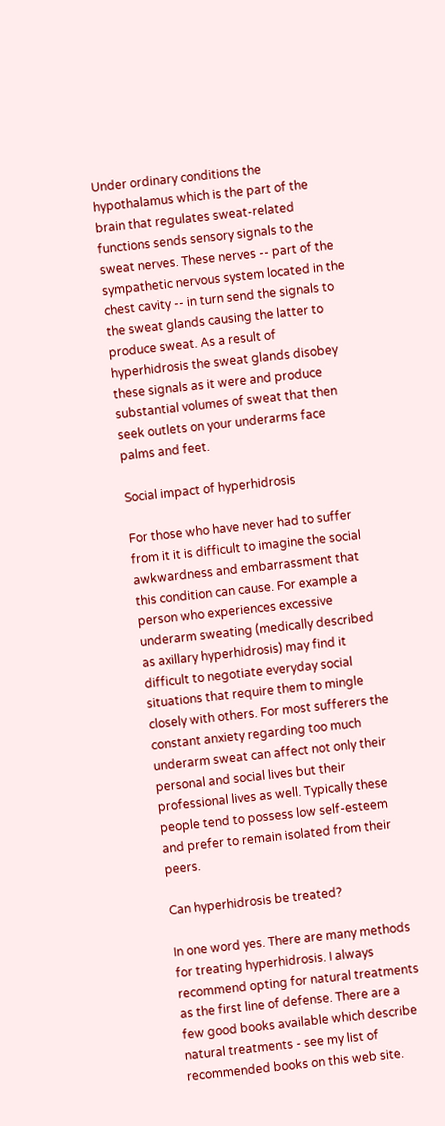Under ordinary conditions the hypothalamus which is the part of the brain that regulates sweat-related functions sends sensory signals to the sweat nerves. These nerves -- part of the sympathetic nervous system located in the chest cavity -- in turn send the signals to the sweat glands causing the latter to produce sweat. As a result of hyperhidrosis the sweat glands disobey these signals as it were and produce substantial volumes of sweat that then seek outlets on your underarms face palms and feet.

Social impact of hyperhidrosis

For those who have never had to suffer from it it is difficult to imagine the social awkwardness and embarrassment that this condition can cause. For example a person who experiences excessive underarm sweating (medically described as axillary hyperhidrosis) may find it difficult to negotiate everyday social situations that require them to mingle closely with others. For most sufferers the constant anxiety regarding too much underarm sweat can affect not only their personal and social lives but their professional lives as well. Typically these people tend to possess low self-esteem and prefer to remain isolated from their peers.

Can hyperhidrosis be treated?

In one word yes. There are many methods for treating hyperhidrosis. I always recommend opting for natural treatments as the first line of defense. There are a few good books available which describe natural treatments - see my list of recommended books on this web site.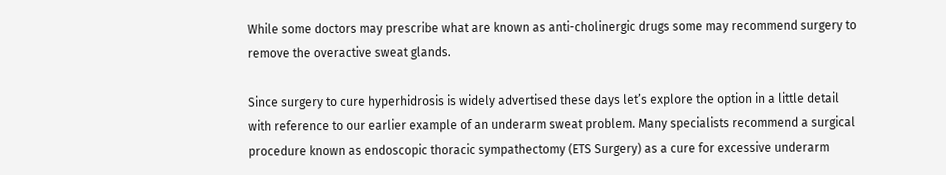While some doctors may prescribe what are known as anti-cholinergic drugs some may recommend surgery to remove the overactive sweat glands.

Since surgery to cure hyperhidrosis is widely advertised these days let’s explore the option in a little detail with reference to our earlier example of an underarm sweat problem. Many specialists recommend a surgical procedure known as endoscopic thoracic sympathectomy (ETS Surgery) as a cure for excessive underarm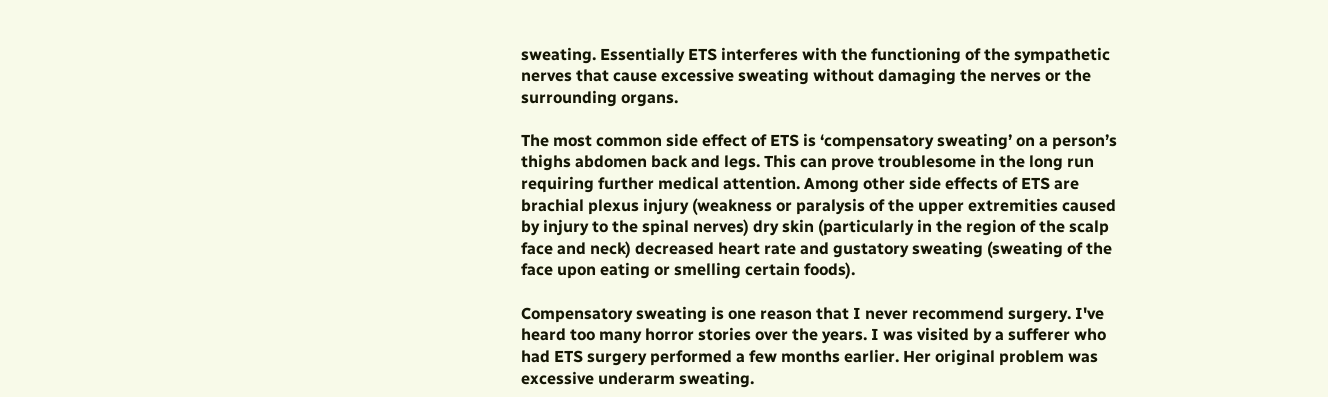sweating. Essentially ETS interferes with the functioning of the sympathetic nerves that cause excessive sweating without damaging the nerves or the surrounding organs.

The most common side effect of ETS is ‘compensatory sweating’ on a person’s thighs abdomen back and legs. This can prove troublesome in the long run requiring further medical attention. Among other side effects of ETS are brachial plexus injury (weakness or paralysis of the upper extremities caused by injury to the spinal nerves) dry skin (particularly in the region of the scalp face and neck) decreased heart rate and gustatory sweating (sweating of the face upon eating or smelling certain foods).

Compensatory sweating is one reason that I never recommend surgery. I've heard too many horror stories over the years. I was visited by a sufferer who had ETS surgery performed a few months earlier. Her original problem was excessive underarm sweating.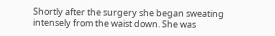Shortly after the surgery she began sweating intensely from the waist down. She was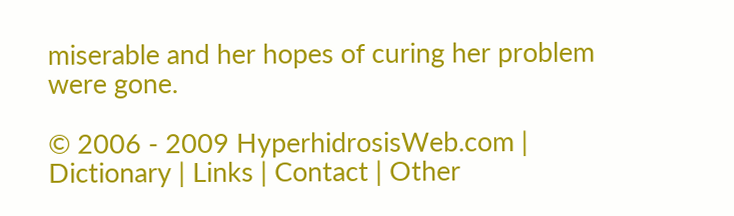miserable and her hopes of curing her problem were gone.

© 2006 - 2009 HyperhidrosisWeb.com | Dictionary | Links | Contact | Other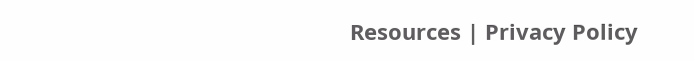Resources | Privacy Policy